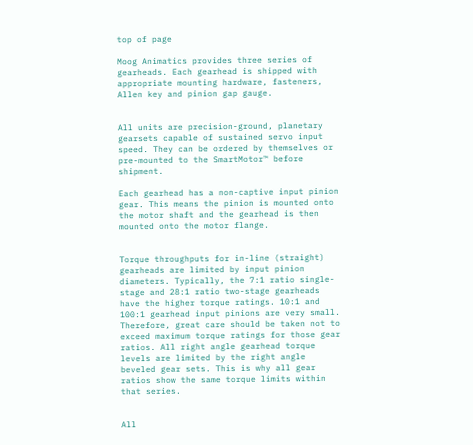top of page

Moog Animatics provides three series of gearheads. Each gearhead is shipped with appropriate mounting hardware, fasteners, Allen key and pinion gap gauge.


All units are precision-ground, planetary gearsets capable of sustained servo input speed. They can be ordered by themselves or pre-mounted to the SmartMotor™ before shipment.

Each gearhead has a non-captive input pinion gear. This means the pinion is mounted onto the motor shaft and the gearhead is then mounted onto the motor flange.


Torque throughputs for in-line (straight) gearheads are limited by input pinion diameters. Typically, the 7:1 ratio single-stage and 28:1 ratio two-stage gearheads have the higher torque ratings. 10:1 and 100:1 gearhead input pinions are very small. Therefore, great care should be taken not to exceed maximum torque ratings for those gear ratios. All right angle gearhead torque levels are limited by the right angle beveled gear sets. This is why all gear ratios show the same torque limits within that series.


All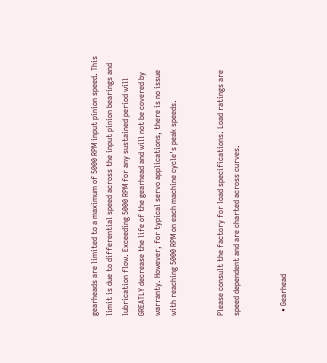gearheads are limited to a maximum of 5000 RPM input pinion speed. This limit is due to differential speed across the input pinion bearings and lubrication flow. Exceeding 5000 RPM for any sustained period will GREATLY decrease the life of the gearhead and will not be covered by warranty. However, for typical servo applications, there is no issue with reaching 5000 RPM on each machine cycle's peak speeds.


Please consult the factory for load specifications. Load ratings are speed dependent and are charted across curves.


  • Gearhead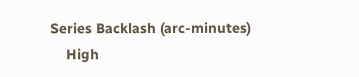Series Backlash (arc-minutes)
    High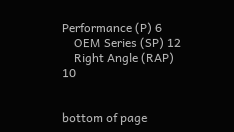Performance (P) 6
    OEM Series (SP) 12
    Right Angle (RAP) 10


bottom of page